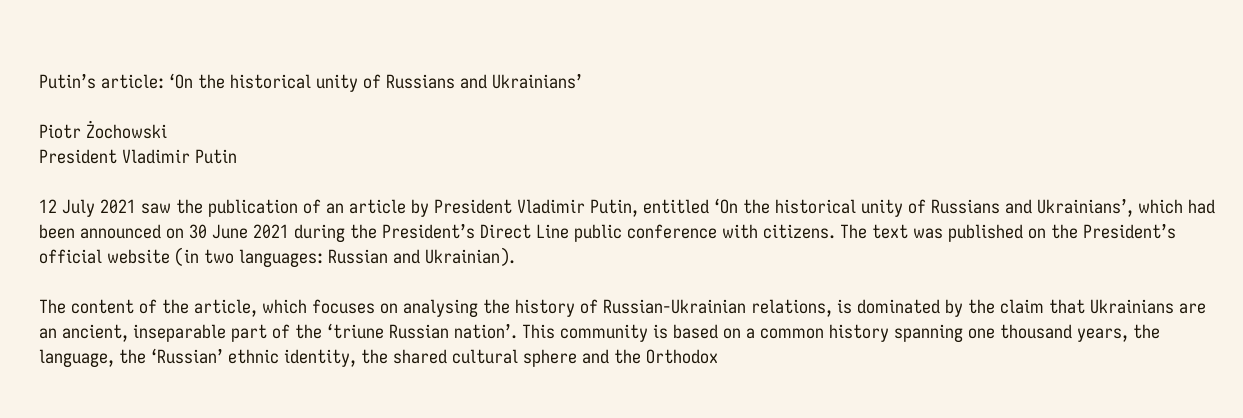Putin’s article: ‘On the historical unity of Russians and Ukrainians’

Piotr Żochowski
President Vladimir Putin

12 July 2021 saw the publication of an article by President Vladimir Putin, entitled ‘On the historical unity of Russians and Ukrainians’, which had been announced on 30 June 2021 during the President’s Direct Line public conference with citizens. The text was published on the President’s official website (in two languages: Russian and Ukrainian).

The content of the article, which focuses on analysing the history of Russian-Ukrainian relations, is dominated by the claim that Ukrainians are an ancient, inseparable part of the ‘triune Russian nation’. This community is based on a common history spanning one thousand years, the language, the ‘Russian’ ethnic identity, the shared cultural sphere and the Orthodox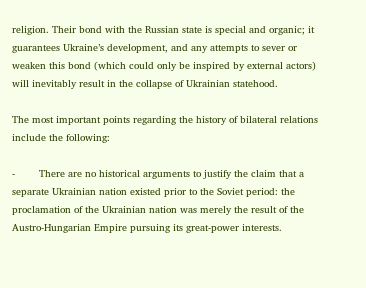religion. Their bond with the Russian state is special and organic; it guarantees Ukraine’s development, and any attempts to sever or weaken this bond (which could only be inspired by external actors) will inevitably result in the collapse of Ukrainian statehood.

The most important points regarding the history of bilateral relations include the following:

-        There are no historical arguments to justify the claim that a separate Ukrainian nation existed prior to the Soviet period: the proclamation of the Ukrainian nation was merely the result of the Austro-Hungarian Empire pursuing its great-power interests.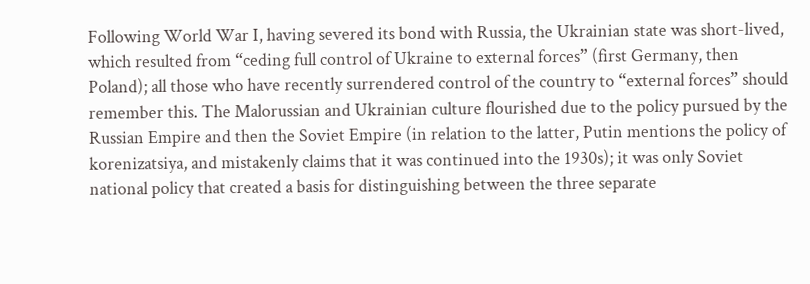Following World War I, having severed its bond with Russia, the Ukrainian state was short-lived, which resulted from “ceding full control of Ukraine to external forces” (first Germany, then Poland); all those who have recently surrendered control of the country to “external forces” should remember this. The Malorussian and Ukrainian culture flourished due to the policy pursued by the Russian Empire and then the Soviet Empire (in relation to the latter, Putin mentions the policy of korenizatsiya, and mistakenly claims that it was continued into the 1930s); it was only Soviet national policy that created a basis for distinguishing between the three separate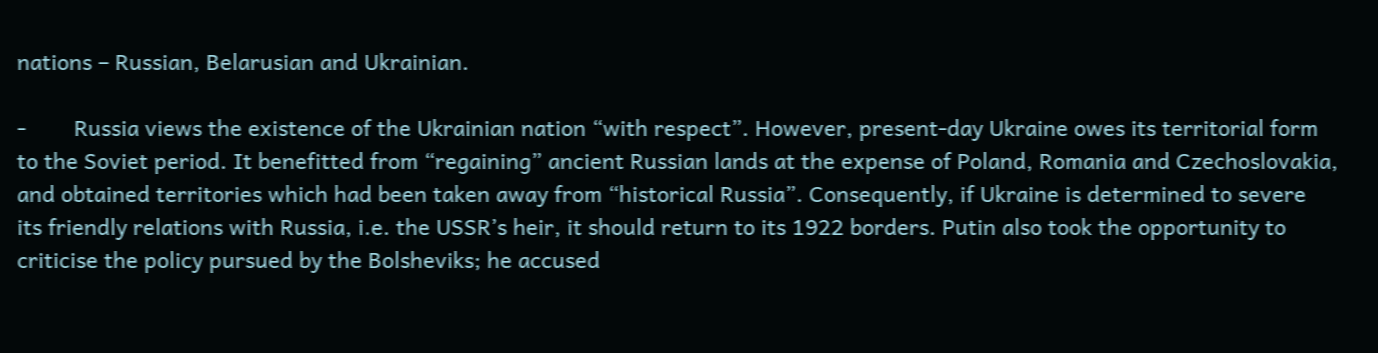nations – Russian, Belarusian and Ukrainian.

-        Russia views the existence of the Ukrainian nation “with respect”. However, present-day Ukraine owes its territorial form to the Soviet period. It benefitted from “regaining” ancient Russian lands at the expense of Poland, Romania and Czechoslovakia, and obtained territories which had been taken away from “historical Russia”. Consequently, if Ukraine is determined to severe  its friendly relations with Russia, i.e. the USSR’s heir, it should return to its 1922 borders. Putin also took the opportunity to criticise the policy pursued by the Bolsheviks; he accused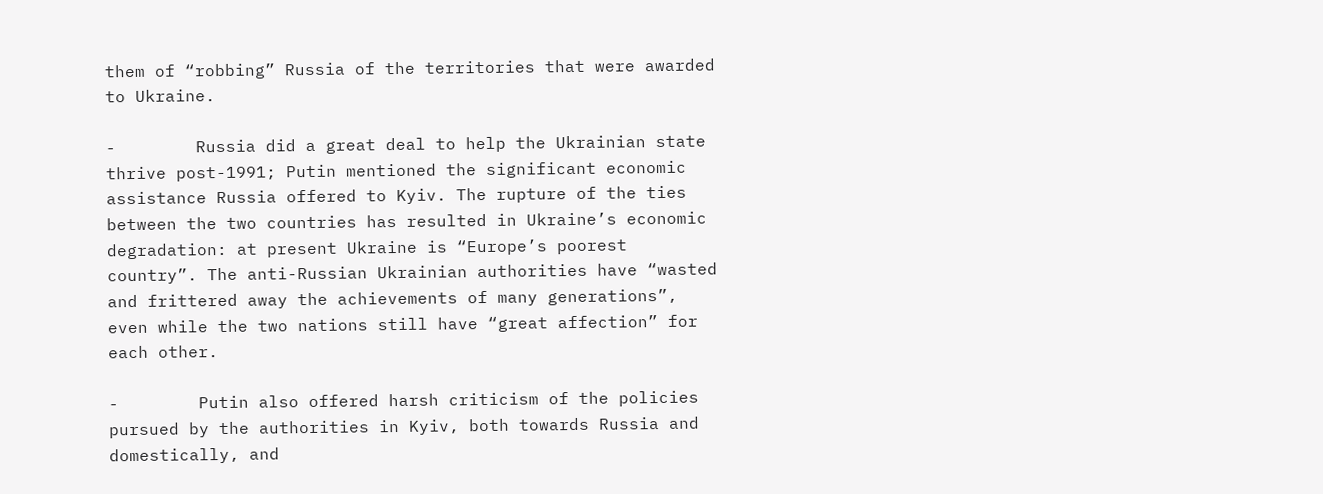them of “robbing” Russia of the territories that were awarded to Ukraine.

-        Russia did a great deal to help the Ukrainian state thrive post-1991; Putin mentioned the significant economic assistance Russia offered to Kyiv. The rupture of the ties between the two countries has resulted in Ukraine’s economic degradation: at present Ukraine is “Europe’s poorest country”. The anti-Russian Ukrainian authorities have “wasted and frittered away the achievements of many generations”, even while the two nations still have “great affection” for each other.

-        Putin also offered harsh criticism of the policies pursued by the authorities in Kyiv, both towards Russia and domestically, and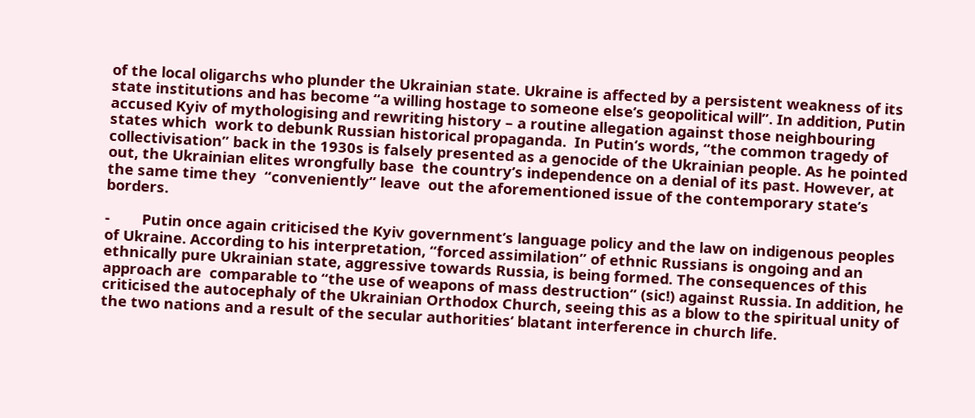of the local oligarchs who plunder the Ukrainian state. Ukraine is affected by a persistent weakness of its state institutions and has become “a willing hostage to someone else’s geopolitical will”. In addition, Putin accused Kyiv of mythologising and rewriting history – a routine allegation against those neighbouring states which  work to debunk Russian historical propaganda.  In Putin’s words, “the common tragedy of collectivisation” back in the 1930s is falsely presented as a genocide of the Ukrainian people. As he pointed out, the Ukrainian elites wrongfully base  the country’s independence on a denial of its past. However, at the same time they  “conveniently” leave  out the aforementioned issue of the contemporary state’s borders.

-        Putin once again criticised the Kyiv government’s language policy and the law on indigenous peoples of Ukraine. According to his interpretation, “forced assimilation” of ethnic Russians is ongoing and an ethnically pure Ukrainian state, aggressive towards Russia, is being formed. The consequences of this approach are  comparable to “the use of weapons of mass destruction” (sic!) against Russia. In addition, he criticised the autocephaly of the Ukrainian Orthodox Church, seeing this as a blow to the spiritual unity of the two nations and a result of the secular authorities’ blatant interference in church life.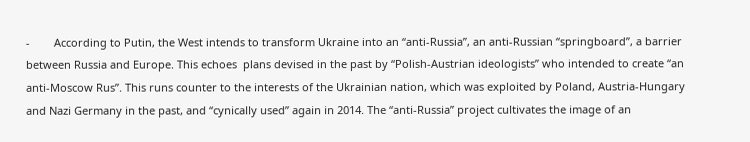-        According to Putin, the West intends to transform Ukraine into an “anti-Russia”, an anti-Russian “springboard”, a barrier between Russia and Europe. This echoes  plans devised in the past by “Polish-Austrian ideologists” who intended to create “an anti-Moscow Rus”. This runs counter to the interests of the Ukrainian nation, which was exploited by Poland, Austria-Hungary and Nazi Germany in the past, and “cynically used” again in 2014. The “anti-Russia” project cultivates the image of an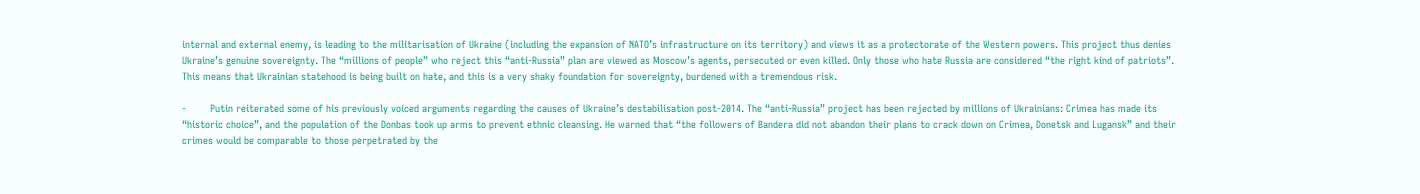internal and external enemy, is leading to the militarisation of Ukraine (including the expansion of NATO’s infrastructure on its territory) and views it as a protectorate of the Western powers. This project thus denies Ukraine’s genuine sovereignty. The “millions of people” who reject this “anti-Russia” plan are viewed as Moscow’s agents, persecuted or even killed. Only those who hate Russia are considered “the right kind of patriots”. This means that Ukrainian statehood is being built on hate, and this is a very shaky foundation for sovereignty, burdened with a tremendous risk.

-        Putin reiterated some of his previously voiced arguments regarding the causes of Ukraine’s destabilisation post-2014. The “anti-Russia” project has been rejected by millions of Ukrainians: Crimea has made its “historic choice”, and the population of the Donbas took up arms to prevent ethnic cleansing. He warned that “the followers of Bandera did not abandon their plans to crack down on Crimea, Donetsk and Lugansk” and their crimes would be comparable to those perpetrated by the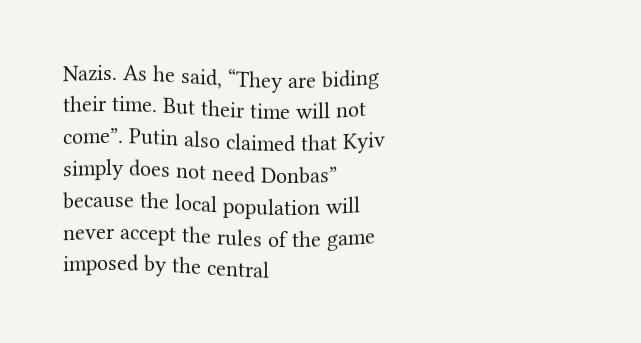Nazis. As he said, “They are biding their time. But their time will not come”. Putin also claimed that Kyiv simply does not need Donbas” because the local population will never accept the rules of the game imposed by the central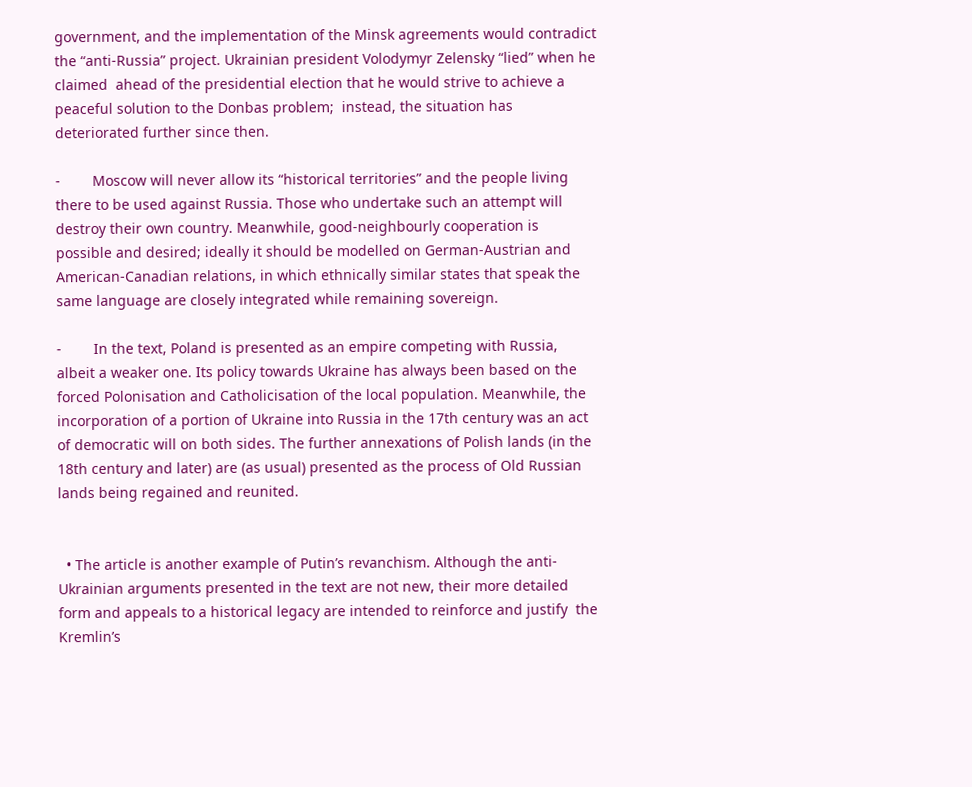government, and the implementation of the Minsk agreements would contradict the “anti-Russia” project. Ukrainian president Volodymyr Zelensky “lied” when he claimed  ahead of the presidential election that he would strive to achieve a peaceful solution to the Donbas problem;  instead, the situation has deteriorated further since then.

-        Moscow will never allow its “historical territories” and the people living there to be used against Russia. Those who undertake such an attempt will destroy their own country. Meanwhile, good-neighbourly cooperation is possible and desired; ideally it should be modelled on German-Austrian and American-Canadian relations, in which ethnically similar states that speak the same language are closely integrated while remaining sovereign.

-        In the text, Poland is presented as an empire competing with Russia, albeit a weaker one. Its policy towards Ukraine has always been based on the forced Polonisation and Catholicisation of the local population. Meanwhile, the incorporation of a portion of Ukraine into Russia in the 17th century was an act of democratic will on both sides. The further annexations of Polish lands (in the 18th century and later) are (as usual) presented as the process of Old Russian lands being regained and reunited.


  • The article is another example of Putin’s revanchism. Although the anti-Ukrainian arguments presented in the text are not new, their more detailed form and appeals to a historical legacy are intended to reinforce and justify  the Kremlin’s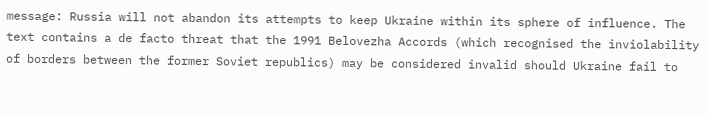message: Russia will not abandon its attempts to keep Ukraine within its sphere of influence. The text contains a de facto threat that the 1991 Belovezha Accords (which recognised the inviolability of borders between the former Soviet republics) may be considered invalid should Ukraine fail to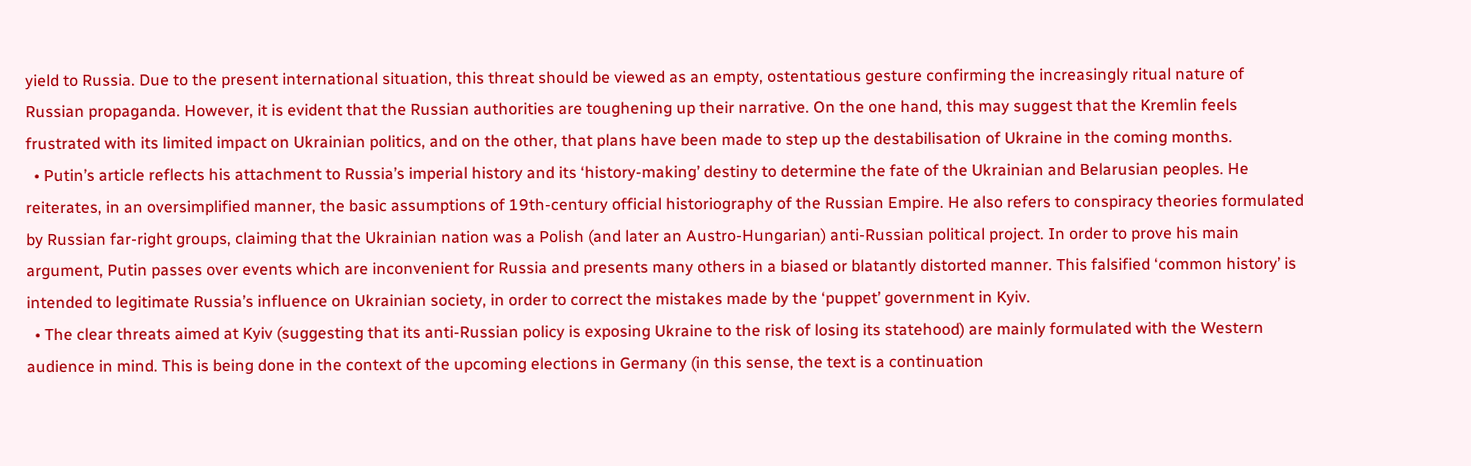yield to Russia. Due to the present international situation, this threat should be viewed as an empty, ostentatious gesture confirming the increasingly ritual nature of Russian propaganda. However, it is evident that the Russian authorities are toughening up their narrative. On the one hand, this may suggest that the Kremlin feels frustrated with its limited impact on Ukrainian politics, and on the other, that plans have been made to step up the destabilisation of Ukraine in the coming months.
  • Putin’s article reflects his attachment to Russia’s imperial history and its ‘history-making’ destiny to determine the fate of the Ukrainian and Belarusian peoples. He reiterates, in an oversimplified manner, the basic assumptions of 19th-century official historiography of the Russian Empire. He also refers to conspiracy theories formulated by Russian far-right groups, claiming that the Ukrainian nation was a Polish (and later an Austro-Hungarian) anti-Russian political project. In order to prove his main argument, Putin passes over events which are inconvenient for Russia and presents many others in a biased or blatantly distorted manner. This falsified ‘common history’ is intended to legitimate Russia’s influence on Ukrainian society, in order to correct the mistakes made by the ‘puppet’ government in Kyiv.
  • The clear threats aimed at Kyiv (suggesting that its anti-Russian policy is exposing Ukraine to the risk of losing its statehood) are mainly formulated with the Western audience in mind. This is being done in the context of the upcoming elections in Germany (in this sense, the text is a continuation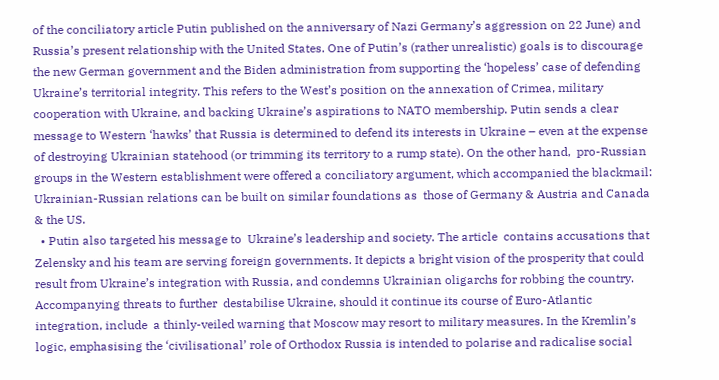of the conciliatory article Putin published on the anniversary of Nazi Germany’s aggression on 22 June) and Russia’s present relationship with the United States. One of Putin’s (rather unrealistic) goals is to discourage the new German government and the Biden administration from supporting the ‘hopeless’ case of defending Ukraine’s territorial integrity. This refers to the West’s position on the annexation of Crimea, military cooperation with Ukraine, and backing Ukraine’s aspirations to NATO membership. Putin sends a clear message to Western ‘hawks’ that Russia is determined to defend its interests in Ukraine – even at the expense of destroying Ukrainian statehood (or trimming its territory to a rump state). On the other hand,  pro-Russian groups in the Western establishment were offered a conciliatory argument, which accompanied the blackmail: Ukrainian-Russian relations can be built on similar foundations as  those of Germany & Austria and Canada & the US.
  • Putin also targeted his message to  Ukraine’s leadership and society. The article  contains accusations that Zelensky and his team are serving foreign governments. It depicts a bright vision of the prosperity that could result from Ukraine’s integration with Russia, and condemns Ukrainian oligarchs for robbing the country. Accompanying threats to further  destabilise Ukraine, should it continue its course of Euro-Atlantic integration, include  a thinly-veiled warning that Moscow may resort to military measures. In the Kremlin’s logic, emphasising the ‘civilisational’ role of Orthodox Russia is intended to polarise and radicalise social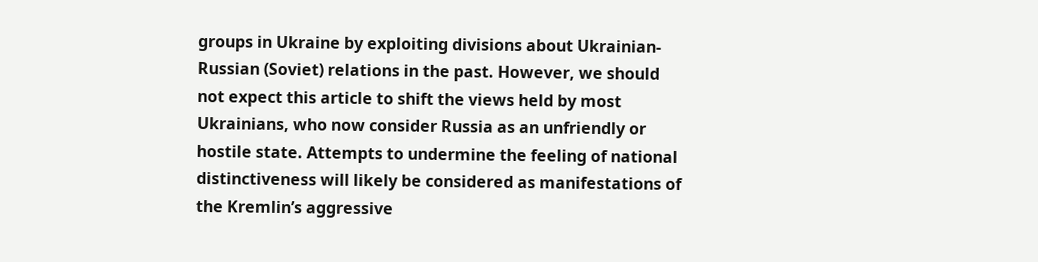groups in Ukraine by exploiting divisions about Ukrainian-Russian (Soviet) relations in the past. However, we should not expect this article to shift the views held by most Ukrainians, who now consider Russia as an unfriendly or hostile state. Attempts to undermine the feeling of national distinctiveness will likely be considered as manifestations of the Kremlin’s aggressive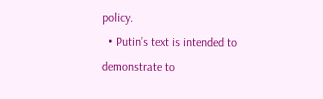policy.
  • Putin’s text is intended to demonstrate to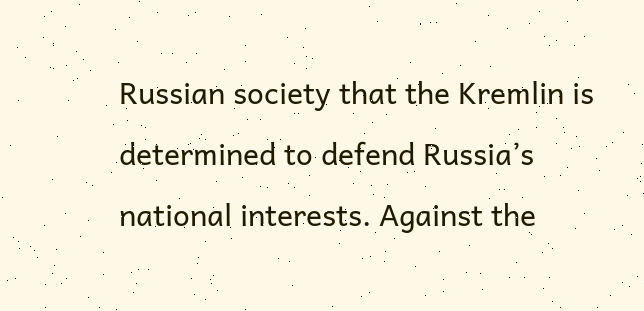Russian society that the Kremlin is determined to defend Russia’s national interests. Against the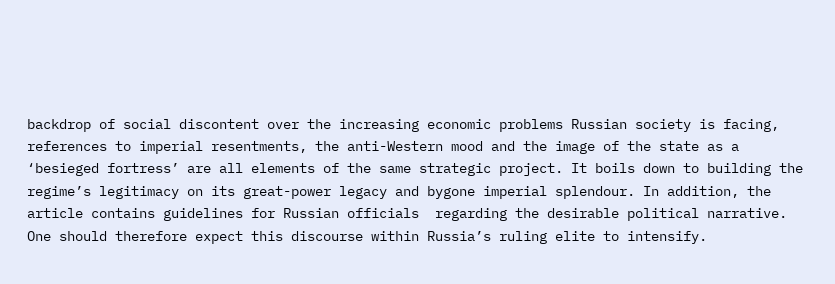backdrop of social discontent over the increasing economic problems Russian society is facing, references to imperial resentments, the anti-Western mood and the image of the state as a ‘besieged fortress’ are all elements of the same strategic project. It boils down to building the regime’s legitimacy on its great-power legacy and bygone imperial splendour. In addition, the article contains guidelines for Russian officials  regarding the desirable political narrative. One should therefore expect this discourse within Russia’s ruling elite to intensify.